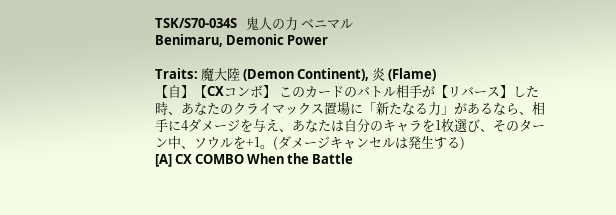TSK/S70-034S   鬼人の力 ベニマル
Benimaru, Demonic Power

Traits: 魔大陸 (Demon Continent), 炎 (Flame)
【自】【CXコンボ】 このカードのバトル相手が【リバース】した時、あなたのクライマックス置場に「新たなる力」があるなら、相手に4ダメージを与え、あなたは自分のキャラを1枚選び、そのターン中、ソウルを+1。(ダメージキャンセルは発生する)
[A] CX COMBO When the Battle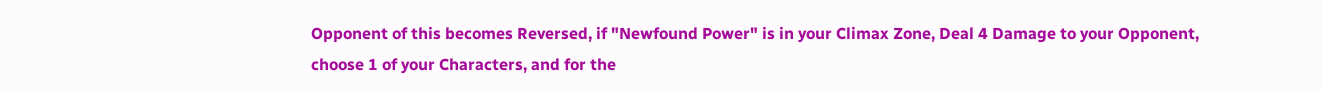Opponent of this becomes Reversed, if "Newfound Power" is in your Climax Zone, Deal 4 Damage to your Opponent, choose 1 of your Characters, and for the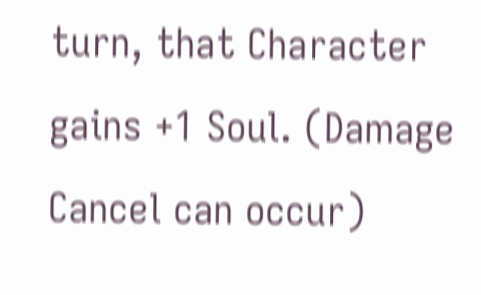turn, that Character gains +1 Soul. (Damage Cancel can occur)